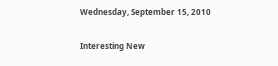Wednesday, September 15, 2010

Interesting New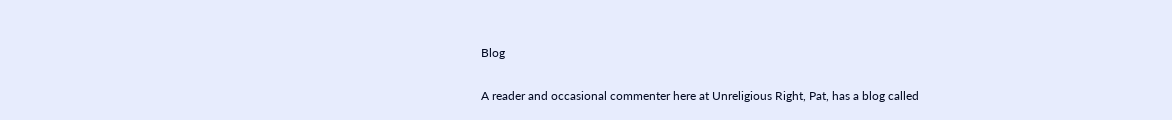Blog

A reader and occasional commenter here at Unreligious Right, Pat, has a blog called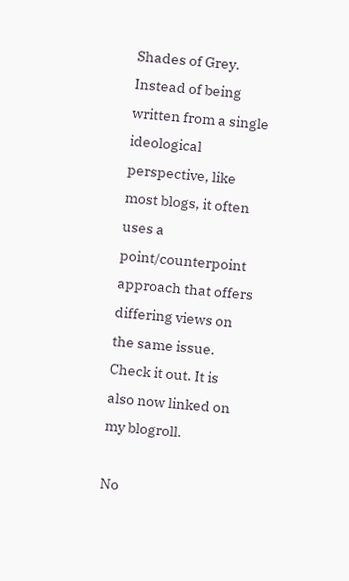Shades of Grey. Instead of being written from a single ideological perspective, like most blogs, it often uses a point/counterpoint approach that offers differing views on the same issue. Check it out. It is also now linked on my blogroll.

No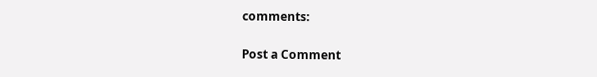comments:

Post a Comment